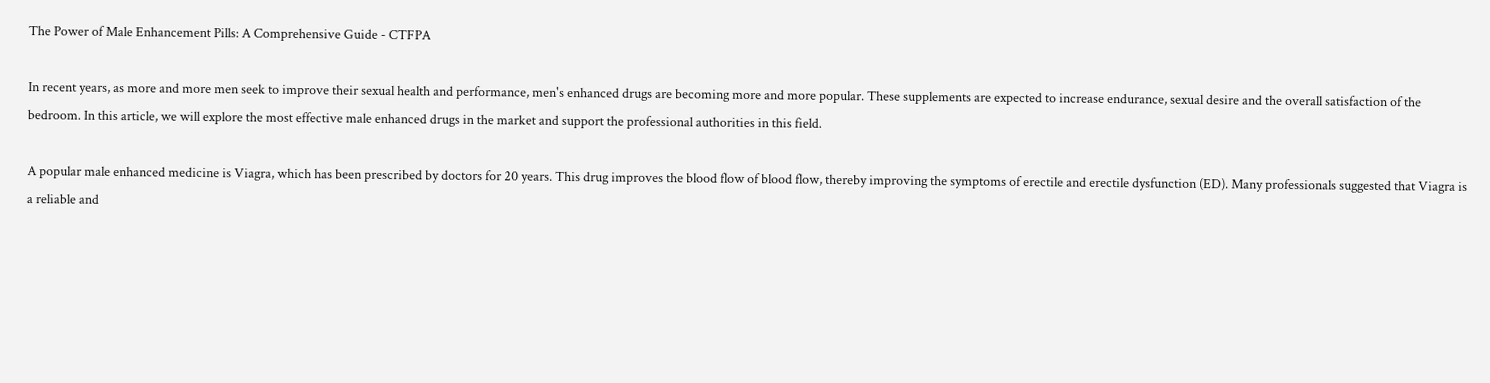The Power of Male Enhancement Pills: A Comprehensive Guide - CTFPA

In recent years, as more and more men seek to improve their sexual health and performance, men's enhanced drugs are becoming more and more popular. These supplements are expected to increase endurance, sexual desire and the overall satisfaction of the bedroom. In this article, we will explore the most effective male enhanced drugs in the market and support the professional authorities in this field.

A popular male enhanced medicine is Viagra, which has been prescribed by doctors for 20 years. This drug improves the blood flow of blood flow, thereby improving the symptoms of erectile and erectile dysfunction (ED). Many professionals suggested that Viagra is a reliable and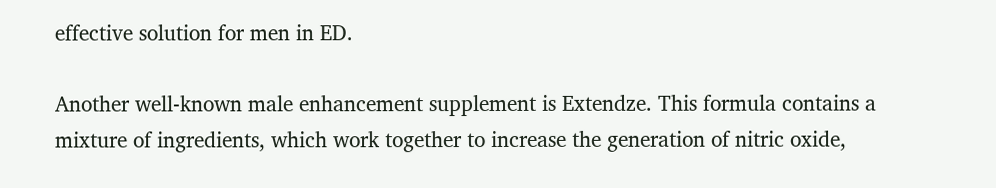effective solution for men in ED.

Another well-known male enhancement supplement is Extendze. This formula contains a mixture of ingredients, which work together to increase the generation of nitric oxide,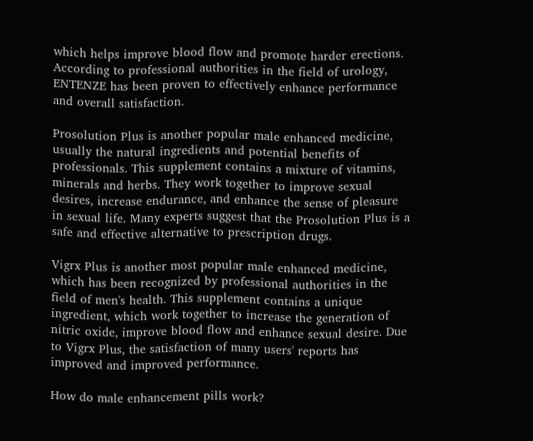which helps improve blood flow and promote harder erections. According to professional authorities in the field of urology, ENTENZE has been proven to effectively enhance performance and overall satisfaction.

Prosolution Plus is another popular male enhanced medicine, usually the natural ingredients and potential benefits of professionals. This supplement contains a mixture of vitamins, minerals and herbs. They work together to improve sexual desires, increase endurance, and enhance the sense of pleasure in sexual life. Many experts suggest that the Prosolution Plus is a safe and effective alternative to prescription drugs.

Vigrx Plus is another most popular male enhanced medicine, which has been recognized by professional authorities in the field of men's health. This supplement contains a unique ingredient, which work together to increase the generation of nitric oxide, improve blood flow and enhance sexual desire. Due to Vigrx Plus, the satisfaction of many users' reports has improved and improved performance.

How do male enhancement pills work?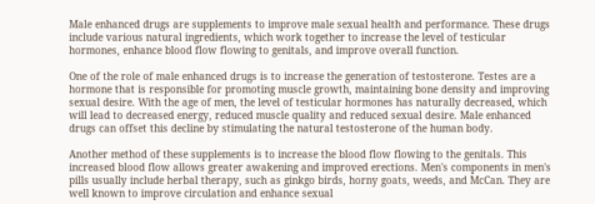Male enhanced drugs are supplements to improve male sexual health and performance. These drugs include various natural ingredients, which work together to increase the level of testicular hormones, enhance blood flow flowing to genitals, and improve overall function.

One of the role of male enhanced drugs is to increase the generation of testosterone. Testes are a hormone that is responsible for promoting muscle growth, maintaining bone density and improving sexual desire. With the age of men, the level of testicular hormones has naturally decreased, which will lead to decreased energy, reduced muscle quality and reduced sexual desire. Male enhanced drugs can offset this decline by stimulating the natural testosterone of the human body.

Another method of these supplements is to increase the blood flow flowing to the genitals. This increased blood flow allows greater awakening and improved erections. Men's components in men's pills usually include herbal therapy, such as ginkgo birds, horny goats, weeds, and McCan. They are well known to improve circulation and enhance sexual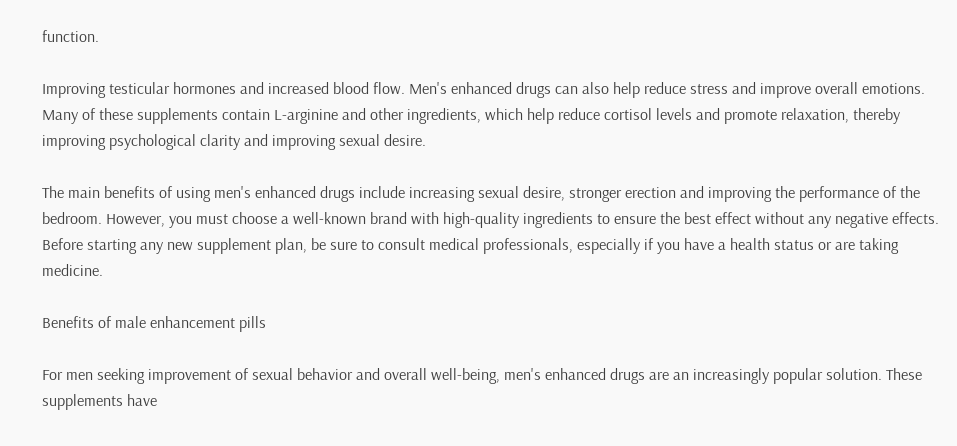function.

Improving testicular hormones and increased blood flow. Men's enhanced drugs can also help reduce stress and improve overall emotions. Many of these supplements contain L-arginine and other ingredients, which help reduce cortisol levels and promote relaxation, thereby improving psychological clarity and improving sexual desire.

The main benefits of using men's enhanced drugs include increasing sexual desire, stronger erection and improving the performance of the bedroom. However, you must choose a well-known brand with high-quality ingredients to ensure the best effect without any negative effects. Before starting any new supplement plan, be sure to consult medical professionals, especially if you have a health status or are taking medicine.

Benefits of male enhancement pills

For men seeking improvement of sexual behavior and overall well-being, men's enhanced drugs are an increasingly popular solution. These supplements have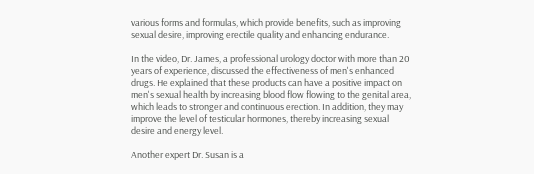various forms and formulas, which provide benefits, such as improving sexual desire, improving erectile quality and enhancing endurance.

In the video, Dr. James, a professional urology doctor with more than 20 years of experience, discussed the effectiveness of men's enhanced drugs. He explained that these products can have a positive impact on men's sexual health by increasing blood flow flowing to the genital area, which leads to stronger and continuous erection. In addition, they may improve the level of testicular hormones, thereby increasing sexual desire and energy level.

Another expert Dr. Susan is a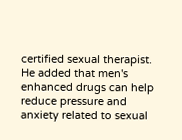certified sexual therapist. He added that men's enhanced drugs can help reduce pressure and anxiety related to sexual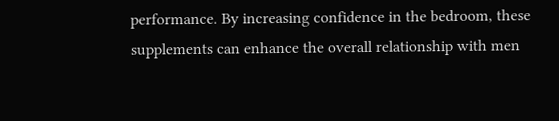performance. By increasing confidence in the bedroom, these supplements can enhance the overall relationship with men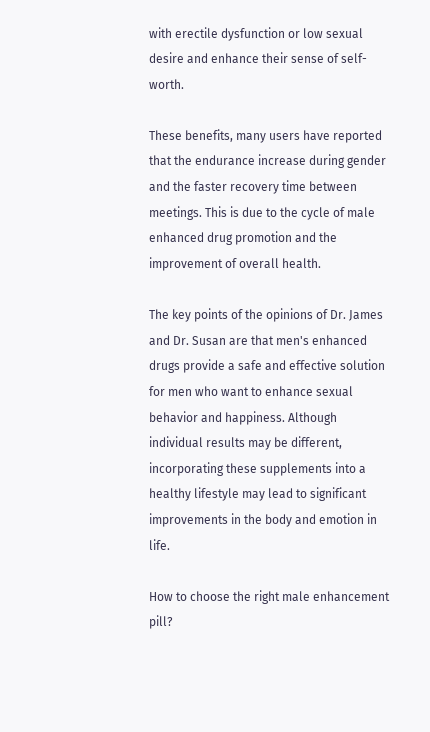with erectile dysfunction or low sexual desire and enhance their sense of self-worth.

These benefits, many users have reported that the endurance increase during gender and the faster recovery time between meetings. This is due to the cycle of male enhanced drug promotion and the improvement of overall health.

The key points of the opinions of Dr. James and Dr. Susan are that men's enhanced drugs provide a safe and effective solution for men who want to enhance sexual behavior and happiness. Although individual results may be different, incorporating these supplements into a healthy lifestyle may lead to significant improvements in the body and emotion in life.

How to choose the right male enhancement pill?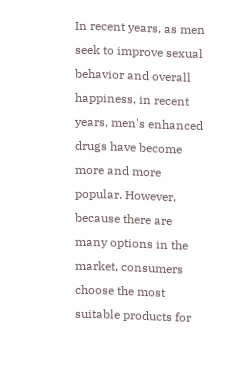In recent years, as men seek to improve sexual behavior and overall happiness, in recent years, men's enhanced drugs have become more and more popular. However, because there are many options in the market, consumers choose the most suitable products for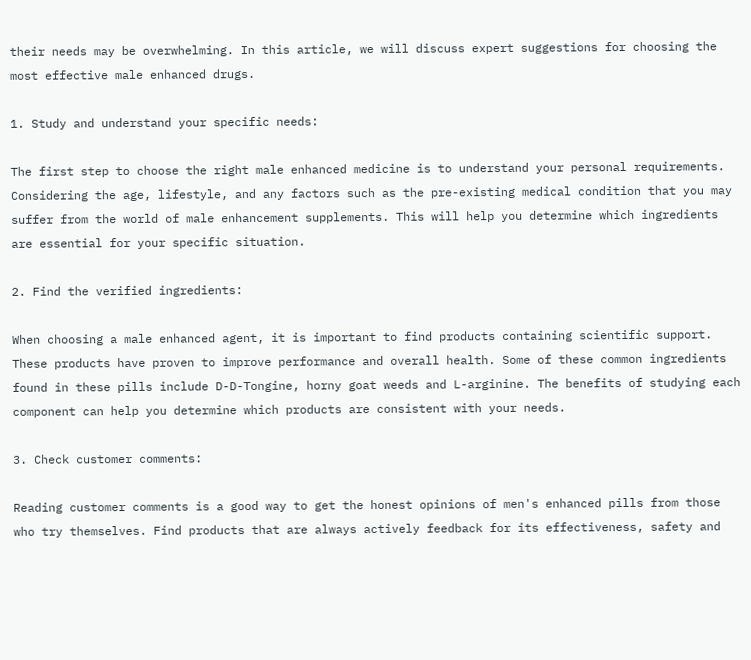their needs may be overwhelming. In this article, we will discuss expert suggestions for choosing the most effective male enhanced drugs.

1. Study and understand your specific needs:

The first step to choose the right male enhanced medicine is to understand your personal requirements. Considering the age, lifestyle, and any factors such as the pre-existing medical condition that you may suffer from the world of male enhancement supplements. This will help you determine which ingredients are essential for your specific situation.

2. Find the verified ingredients:

When choosing a male enhanced agent, it is important to find products containing scientific support. These products have proven to improve performance and overall health. Some of these common ingredients found in these pills include D-D-Tongine, horny goat weeds and L-arginine. The benefits of studying each component can help you determine which products are consistent with your needs.

3. Check customer comments:

Reading customer comments is a good way to get the honest opinions of men's enhanced pills from those who try themselves. Find products that are always actively feedback for its effectiveness, safety and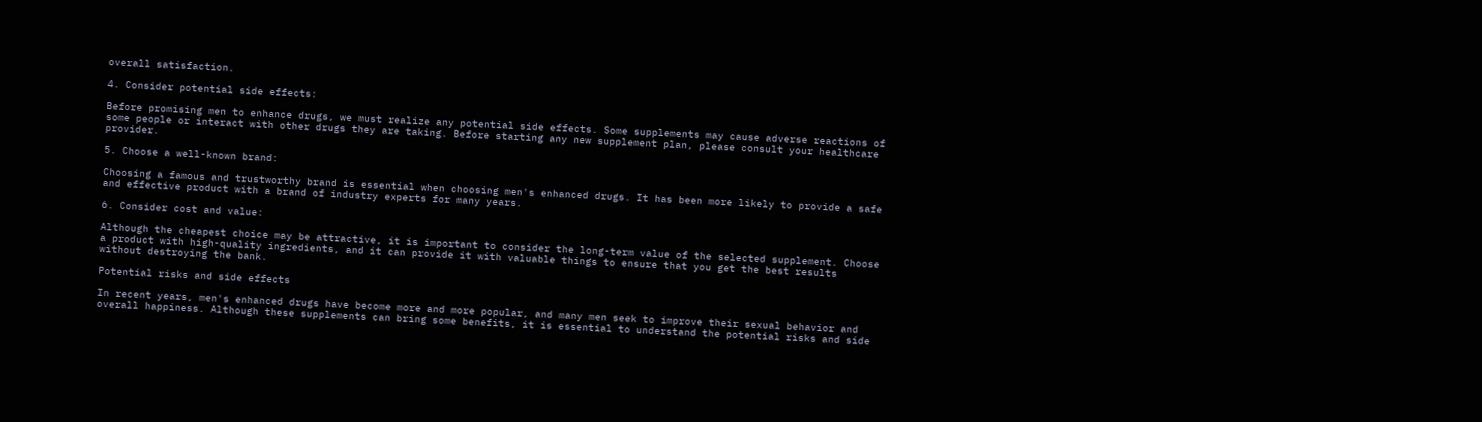overall satisfaction.

4. Consider potential side effects:

Before promising men to enhance drugs, we must realize any potential side effects. Some supplements may cause adverse reactions of some people or interact with other drugs they are taking. Before starting any new supplement plan, please consult your healthcare provider.

5. Choose a well-known brand:

Choosing a famous and trustworthy brand is essential when choosing men's enhanced drugs. It has been more likely to provide a safe and effective product with a brand of industry experts for many years.

6. Consider cost and value:

Although the cheapest choice may be attractive, it is important to consider the long-term value of the selected supplement. Choose a product with high-quality ingredients, and it can provide it with valuable things to ensure that you get the best results without destroying the bank.

Potential risks and side effects

In recent years, men's enhanced drugs have become more and more popular, and many men seek to improve their sexual behavior and overall happiness. Although these supplements can bring some benefits, it is essential to understand the potential risks and side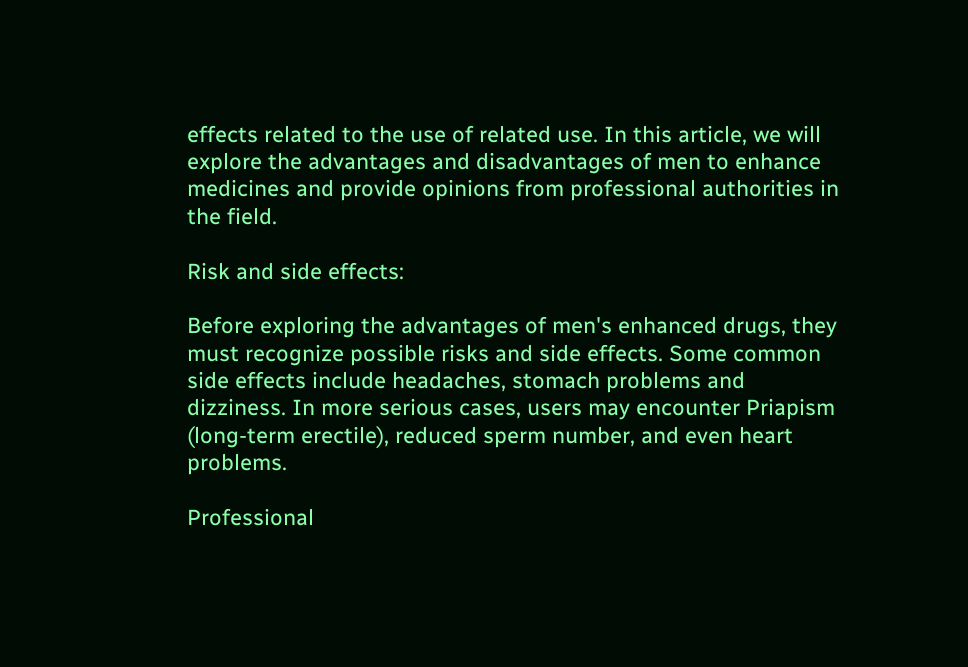effects related to the use of related use. In this article, we will explore the advantages and disadvantages of men to enhance medicines and provide opinions from professional authorities in the field.

Risk and side effects:

Before exploring the advantages of men's enhanced drugs, they must recognize possible risks and side effects. Some common side effects include headaches, stomach problems and dizziness. In more serious cases, users may encounter Priapism (long-term erectile), reduced sperm number, and even heart problems.

Professional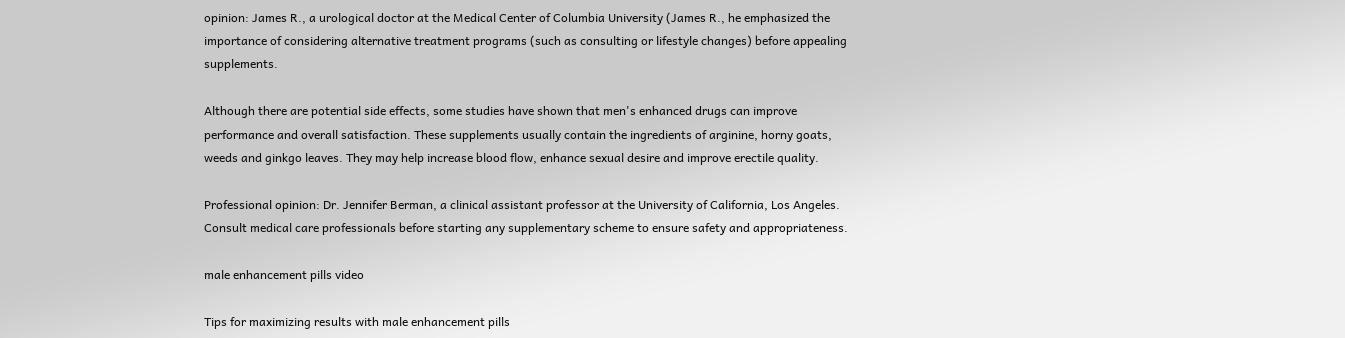opinion: James R., a urological doctor at the Medical Center of Columbia University (James R., he emphasized the importance of considering alternative treatment programs (such as consulting or lifestyle changes) before appealing supplements.

Although there are potential side effects, some studies have shown that men's enhanced drugs can improve performance and overall satisfaction. These supplements usually contain the ingredients of arginine, horny goats, weeds and ginkgo leaves. They may help increase blood flow, enhance sexual desire and improve erectile quality.

Professional opinion: Dr. Jennifer Berman, a clinical assistant professor at the University of California, Los Angeles. Consult medical care professionals before starting any supplementary scheme to ensure safety and appropriateness.

male enhancement pills video

Tips for maximizing results with male enhancement pills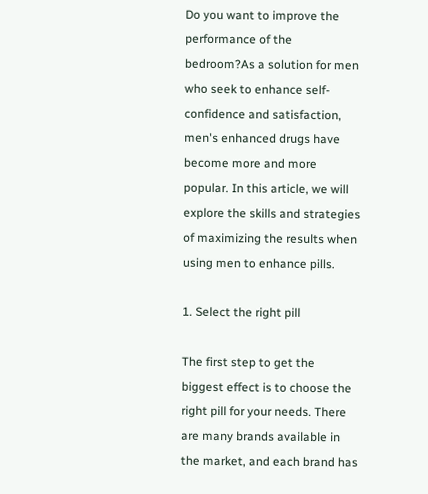Do you want to improve the performance of the bedroom?As a solution for men who seek to enhance self-confidence and satisfaction, men's enhanced drugs have become more and more popular. In this article, we will explore the skills and strategies of maximizing the results when using men to enhance pills.

1. Select the right pill

The first step to get the biggest effect is to choose the right pill for your needs. There are many brands available in the market, and each brand has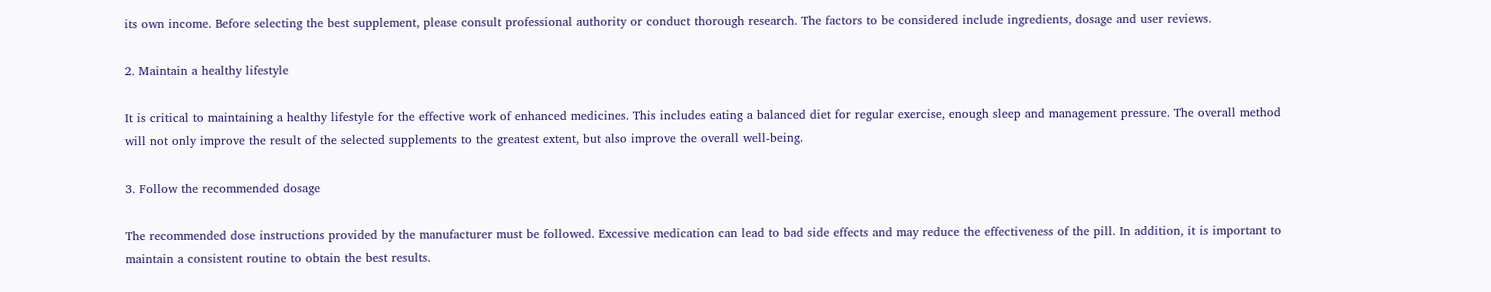its own income. Before selecting the best supplement, please consult professional authority or conduct thorough research. The factors to be considered include ingredients, dosage and user reviews.

2. Maintain a healthy lifestyle

It is critical to maintaining a healthy lifestyle for the effective work of enhanced medicines. This includes eating a balanced diet for regular exercise, enough sleep and management pressure. The overall method will not only improve the result of the selected supplements to the greatest extent, but also improve the overall well-being.

3. Follow the recommended dosage

The recommended dose instructions provided by the manufacturer must be followed. Excessive medication can lead to bad side effects and may reduce the effectiveness of the pill. In addition, it is important to maintain a consistent routine to obtain the best results.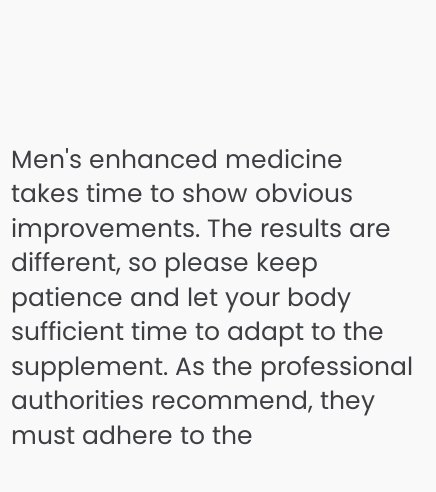Men's enhanced medicine takes time to show obvious improvements. The results are different, so please keep patience and let your body sufficient time to adapt to the supplement. As the professional authorities recommend, they must adhere to the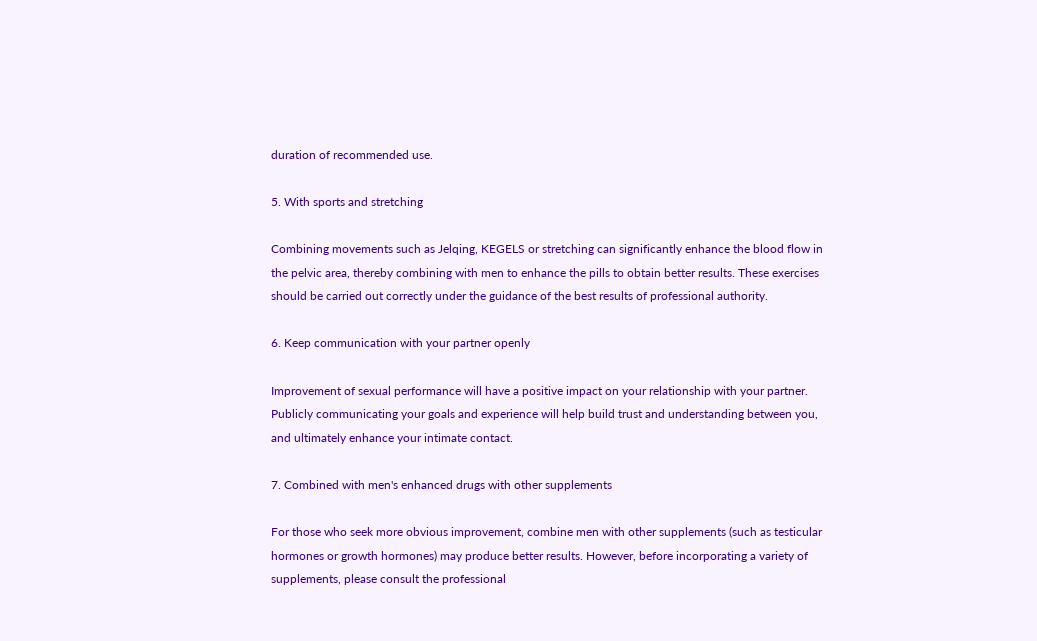duration of recommended use.

5. With sports and stretching

Combining movements such as Jelqing, KEGELS or stretching can significantly enhance the blood flow in the pelvic area, thereby combining with men to enhance the pills to obtain better results. These exercises should be carried out correctly under the guidance of the best results of professional authority.

6. Keep communication with your partner openly

Improvement of sexual performance will have a positive impact on your relationship with your partner. Publicly communicating your goals and experience will help build trust and understanding between you, and ultimately enhance your intimate contact.

7. Combined with men's enhanced drugs with other supplements

For those who seek more obvious improvement, combine men with other supplements (such as testicular hormones or growth hormones) may produce better results. However, before incorporating a variety of supplements, please consult the professional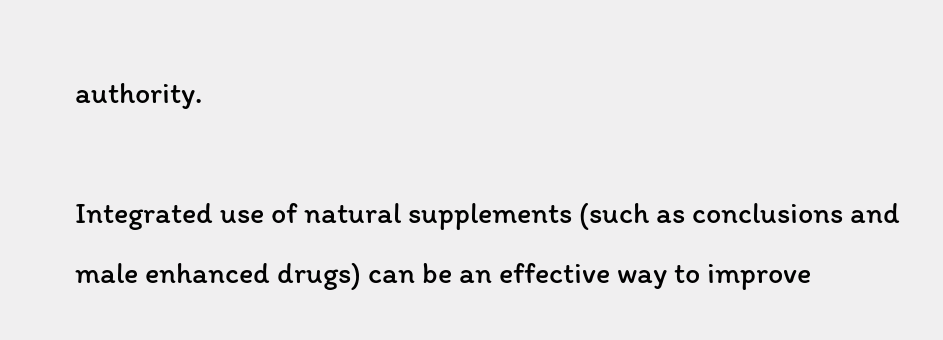authority.

Integrated use of natural supplements (such as conclusions and male enhanced drugs) can be an effective way to improve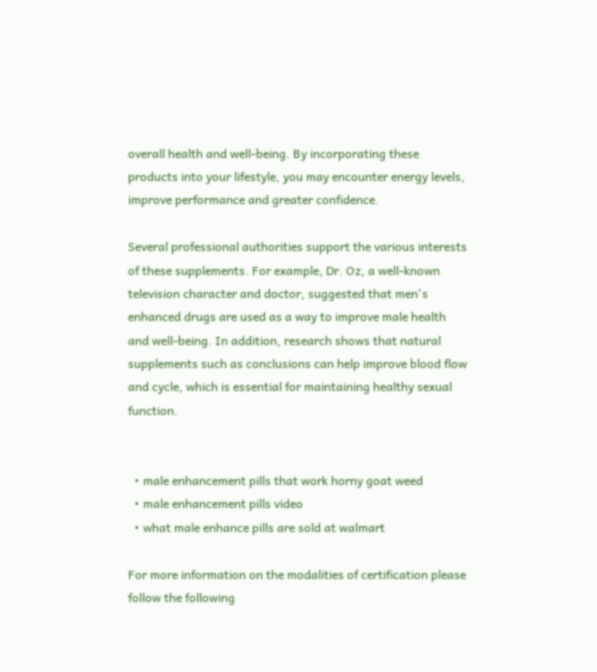overall health and well-being. By incorporating these products into your lifestyle, you may encounter energy levels, improve performance and greater confidence.

Several professional authorities support the various interests of these supplements. For example, Dr. Oz, a well-known television character and doctor, suggested that men's enhanced drugs are used as a way to improve male health and well-being. In addition, research shows that natural supplements such as conclusions can help improve blood flow and cycle, which is essential for maintaining healthy sexual function.


  • male enhancement pills that work horny goat weed
  • male enhancement pills video
  • what male enhance pills are sold at walmart

For more information on the modalities of certification please follow the following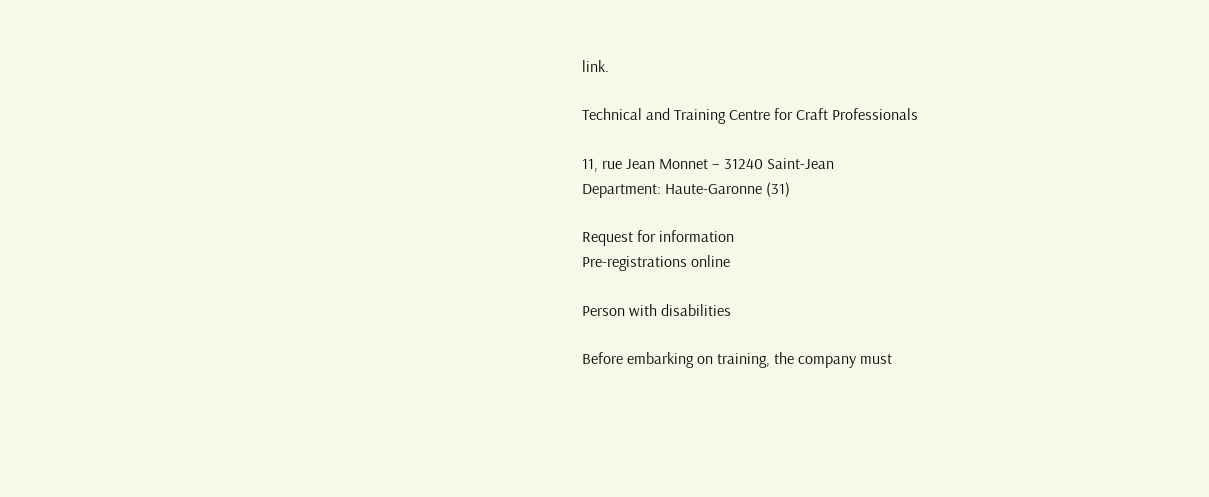link.

Technical and Training Centre for Craft Professionals

11, rue Jean Monnet – 31240 Saint-Jean
Department: Haute-Garonne (31)

Request for information
Pre-registrations online

Person with disabilities

Before embarking on training, the company must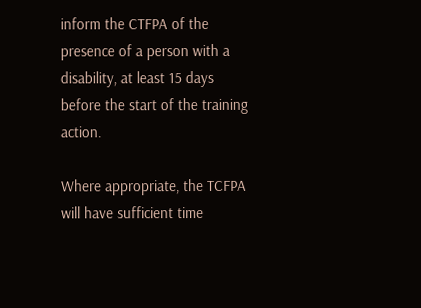inform the CTFPA of the presence of a person with a disability, at least 15 days before the start of the training action.

Where appropriate, the TCFPA will have sufficient time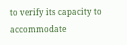to verify its capacity to accommodate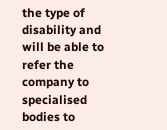the type of disability and will be able to refer the company to specialised bodies to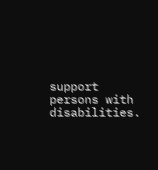support persons with disabilities.